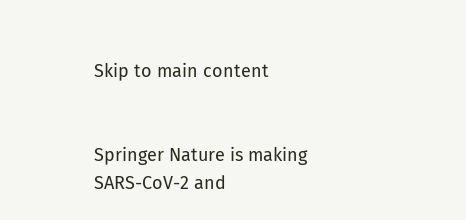Skip to main content


Springer Nature is making SARS-CoV-2 and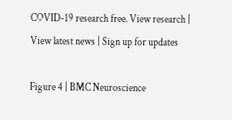COVID-19 research free. View research | View latest news | Sign up for updates

Figure 4 | BMC Neuroscience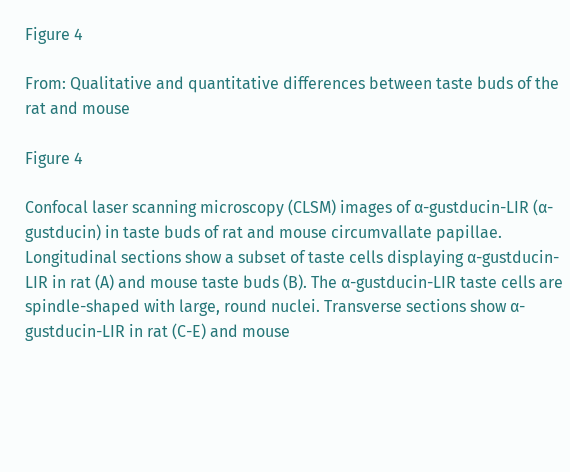Figure 4

From: Qualitative and quantitative differences between taste buds of the rat and mouse

Figure 4

Confocal laser scanning microscopy (CLSM) images of α-gustducin-LIR (α-gustducin) in taste buds of rat and mouse circumvallate papillae. Longitudinal sections show a subset of taste cells displaying α-gustducin-LIR in rat (A) and mouse taste buds (B). The α-gustducin-LIR taste cells are spindle-shaped with large, round nuclei. Transverse sections show α-gustducin-LIR in rat (C-E) and mouse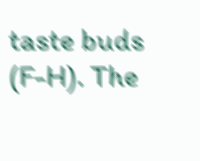taste buds (F-H). The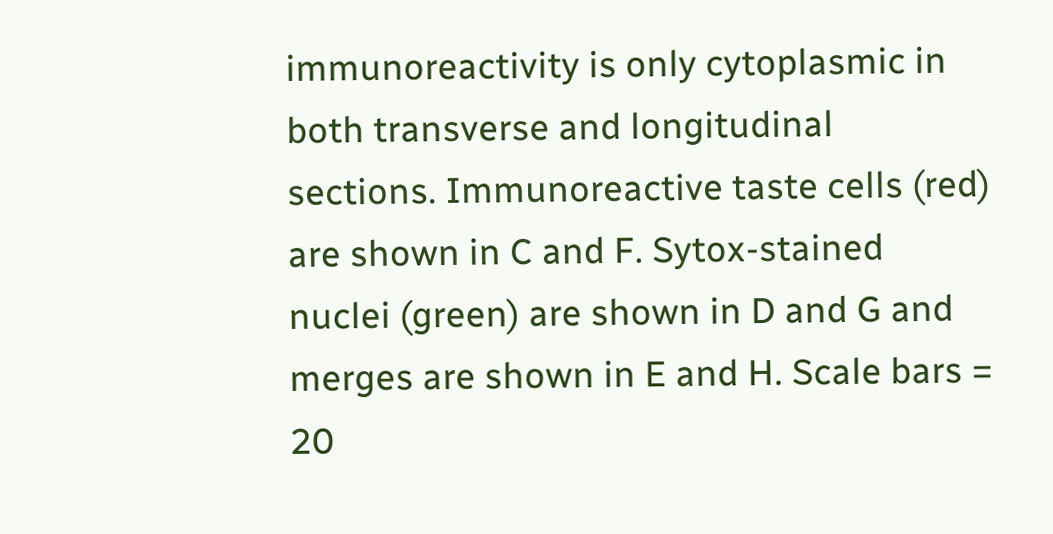immunoreactivity is only cytoplasmic in both transverse and longitudinal sections. Immunoreactive taste cells (red) are shown in C and F. Sytox-stained nuclei (green) are shown in D and G and merges are shown in E and H. Scale bars = 20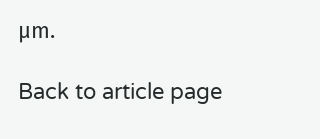μm.

Back to article page